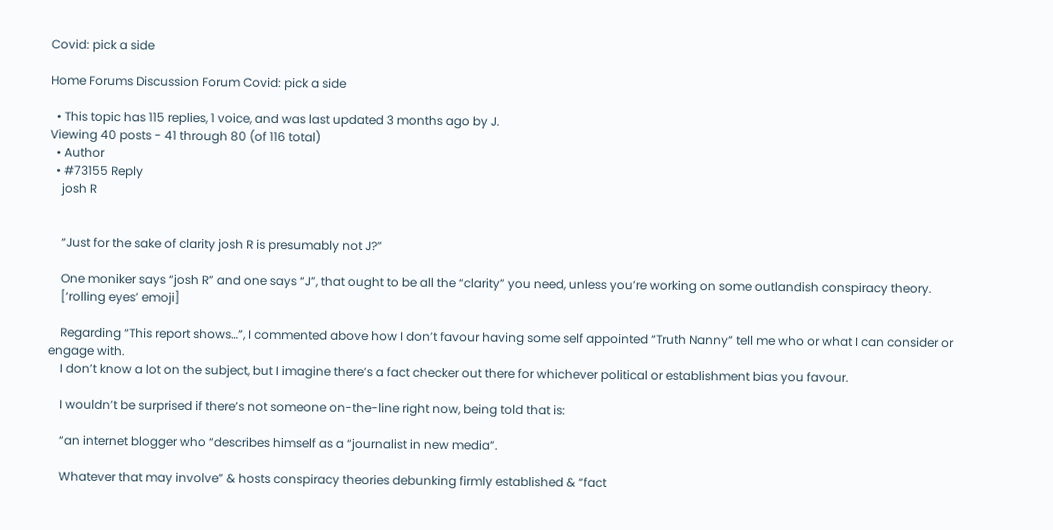Covid: pick a side

Home Forums Discussion Forum Covid: pick a side

  • This topic has 115 replies, 1 voice, and was last updated 3 months ago by J.
Viewing 40 posts - 41 through 80 (of 116 total)
  • Author
  • #73155 Reply
    josh R


    “Just for the sake of clarity josh R is presumably not J?”

    One moniker says “josh R” and one says “J”, that ought to be all the “clarity” you need, unless you’re working on some outlandish conspiracy theory.
    [‘rolling eyes’ emoji]

    Regarding “This report shows…”, I commented above how I don’t favour having some self appointed “Truth Nanny” tell me who or what I can consider or engage with.
    I don’t know a lot on the subject, but I imagine there’s a fact checker out there for whichever political or establishment bias you favour.

    I wouldn’t be surprised if there’s not someone on-the-line right now, being told that is:

    “an internet blogger who “describes himself as a “journalist in new media”.

    Whatever that may involve” & hosts conspiracy theories debunking firmly established & “fact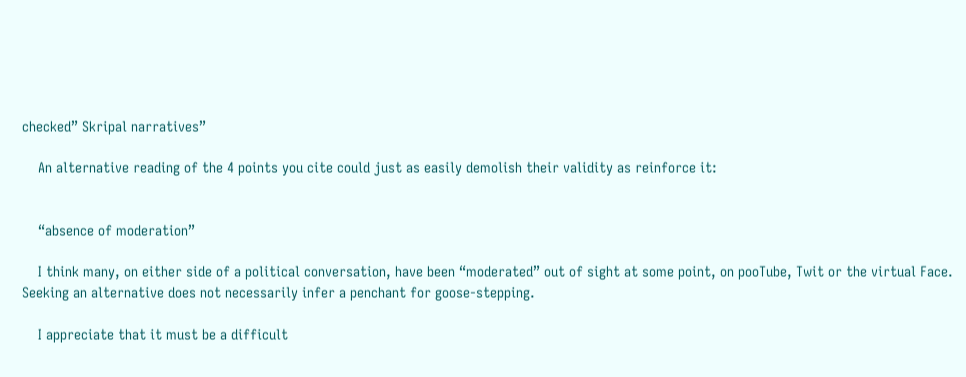checked” Skripal narratives”

    An alternative reading of the 4 points you cite could just as easily demolish their validity as reinforce it:


    “absence of moderation”

    I think many, on either side of a political conversation, have been “moderated” out of sight at some point, on pooTube, Twit or the virtual Face. Seeking an alternative does not necessarily infer a penchant for goose-stepping.

    I appreciate that it must be a difficult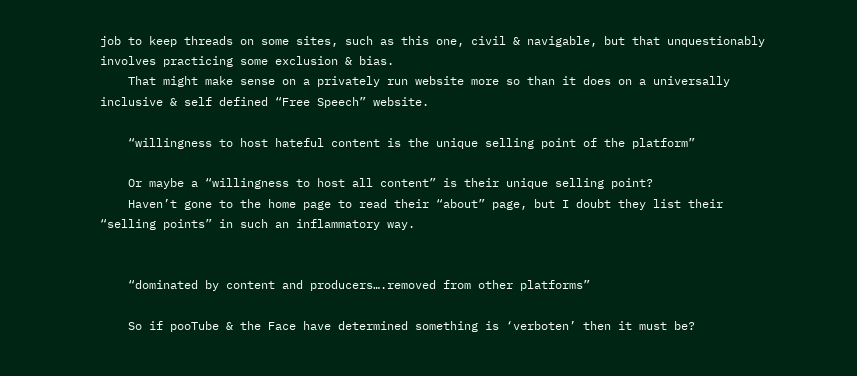job to keep threads on some sites, such as this one, civil & navigable, but that unquestionably involves practicing some exclusion & bias.
    That might make sense on a privately run website more so than it does on a universally inclusive & self defined “Free Speech” website.

    “willingness to host hateful content is the unique selling point of the platform”

    Or maybe a “willingness to host all content” is their unique selling point?
    Haven’t gone to the home page to read their “about” page, but I doubt they list their “selling points” in such an inflammatory way.


    “dominated by content and producers….removed from other platforms”

    So if pooTube & the Face have determined something is ‘verboten’ then it must be?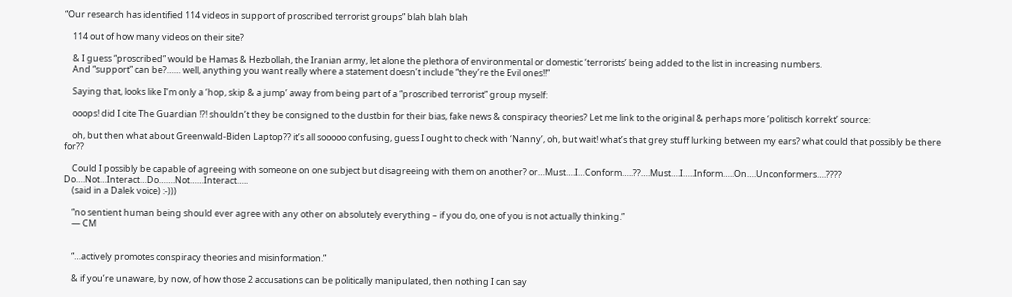“Our research has identified 114 videos in support of proscribed terrorist groups” blah blah blah

    114 out of how many videos on their site?

    & I guess “proscribed” would be Hamas & Hezbollah, the Iranian army, let alone the plethora of environmental or domestic ‘terrorists’ being added to the list in increasing numbers.
    And “support” can be?…… well, anything you want really where a statement doesn’t include “they’re the Evil ones!!”

    Saying that, looks like I’m only a ‘hop, skip & a jump’ away from being part of a “proscribed terrorist” group myself:

    ooops! did I cite The Guardian !?! shouldn’t they be consigned to the dustbin for their bias, fake news & conspiracy theories? Let me link to the original & perhaps more ‘politisch korrekt’ source:

    oh, but then what about Greenwald-Biden Laptop?? it’s all sooooo confusing, guess I ought to check with ‘Nanny’, oh, but wait! what’s that grey stuff lurking between my ears? what could that possibly be there for??

    Could I possibly be capable of agreeing with someone on one subject but disagreeing with them on another? or…Must….I…Conform…..??….Must….I…..Inform…..On….Unconformers….???? Do….Not…Interact…Do…….Not……Interact…..
    (said in a Dalek voice) :-)))

    “no sentient human being should ever agree with any other on absolutely everything – if you do, one of you is not actually thinking.”
    — CM


    “…actively promotes conspiracy theories and misinformation.”

    & if you’re unaware, by now, of how those 2 accusations can be politically manipulated, then nothing I can say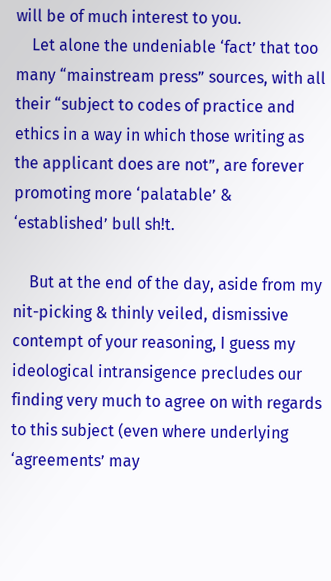will be of much interest to you.
    Let alone the undeniable ‘fact’ that too many “mainstream press” sources, with all their “subject to codes of practice and ethics in a way in which those writing as the applicant does are not”, are forever promoting more ‘palatable’ & ‘established’ bull sh!t.

    But at the end of the day, aside from my nit-picking & thinly veiled, dismissive contempt of your reasoning, I guess my ideological intransigence precludes our finding very much to agree on with regards to this subject (even where underlying ‘agreements’ may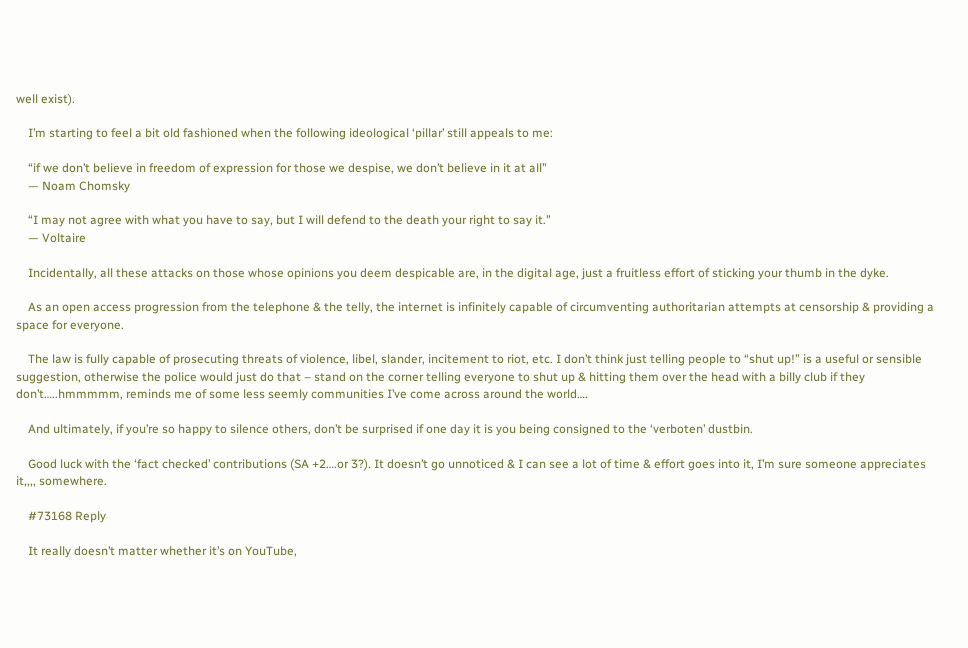well exist).

    I’m starting to feel a bit old fashioned when the following ideological ‘pillar’ still appeals to me:

    “if we don’t believe in freedom of expression for those we despise, we don’t believe in it at all”
    — Noam Chomsky

    “I may not agree with what you have to say, but I will defend to the death your right to say it.”
    — Voltaire

    Incidentally, all these attacks on those whose opinions you deem despicable are, in the digital age, just a fruitless effort of sticking your thumb in the dyke.

    As an open access progression from the telephone & the telly, the internet is infinitely capable of circumventing authoritarian attempts at censorship & providing a space for everyone.

    The law is fully capable of prosecuting threats of violence, libel, slander, incitement to riot, etc. I don’t think just telling people to “shut up!” is a useful or sensible suggestion, otherwise the police would just do that – stand on the corner telling everyone to shut up & hitting them over the head with a billy club if they don’t…..hmmmmm, reminds me of some less seemly communities I’ve come across around the world….

    And ultimately, if you’re so happy to silence others, don’t be surprised if one day it is you being consigned to the ‘verboten’ dustbin.

    Good luck with the ‘fact checked’ contributions (SA +2….or 3?). It doesn’t go unnoticed & I can see a lot of time & effort goes into it, I’m sure someone appreciates it,,,, somewhere.

    #73168 Reply

    It really doesn’t matter whether it’s on YouTube,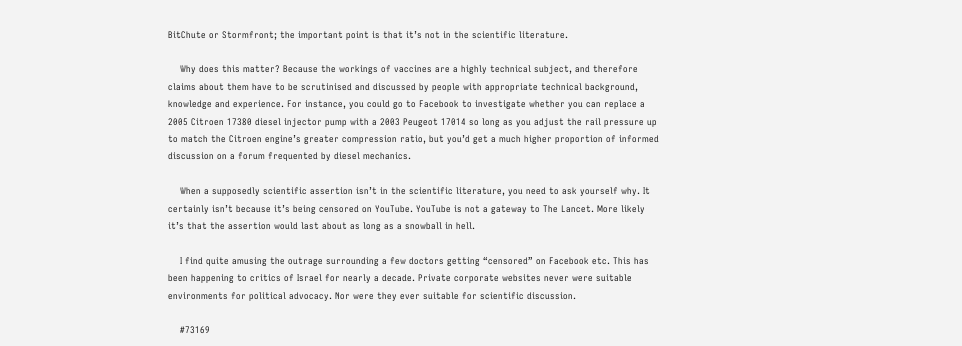BitChute or Stormfront; the important point is that it’s not in the scientific literature.

    Why does this matter? Because the workings of vaccines are a highly technical subject, and therefore claims about them have to be scrutinised and discussed by people with appropriate technical background, knowledge and experience. For instance, you could go to Facebook to investigate whether you can replace a 2005 Citroen 17380 diesel injector pump with a 2003 Peugeot 17014 so long as you adjust the rail pressure up to match the Citroen engine’s greater compression ratio, but you’d get a much higher proportion of informed discussion on a forum frequented by diesel mechanics.

    When a supposedly scientific assertion isn’t in the scientific literature, you need to ask yourself why. It certainly isn’t because it’s being censored on YouTube. YouTube is not a gateway to The Lancet. More likely it’s that the assertion would last about as long as a snowball in hell.

    I find quite amusing the outrage surrounding a few doctors getting “censored” on Facebook etc. This has been happening to critics of Israel for nearly a decade. Private corporate websites never were suitable environments for political advocacy. Nor were they ever suitable for scientific discussion.

    #73169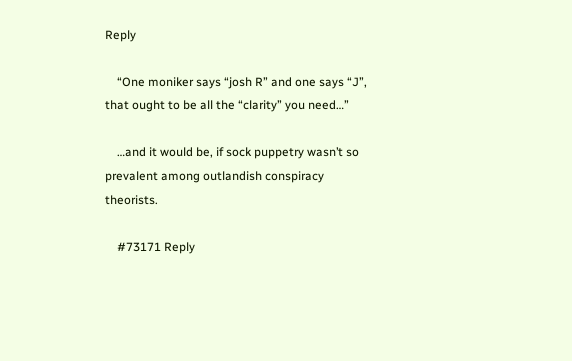Reply

    “One moniker says “josh R” and one says “J”, that ought to be all the “clarity” you need…”

    …and it would be, if sock puppetry wasn’t so prevalent among outlandish conspiracy theorists.

    #73171 Reply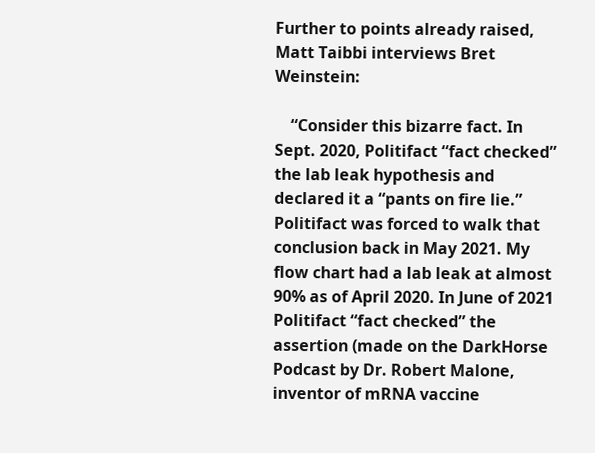Further to points already raised, Matt Taibbi interviews Bret Weinstein:

    “Consider this bizarre fact. In Sept. 2020, Politifact “fact checked” the lab leak hypothesis and declared it a “pants on fire lie.” Politifact was forced to walk that conclusion back in May 2021. My flow chart had a lab leak at almost 90% as of April 2020. In June of 2021 Politifact “fact checked” the assertion (made on the DarkHorse Podcast by Dr. Robert Malone, inventor of mRNA vaccine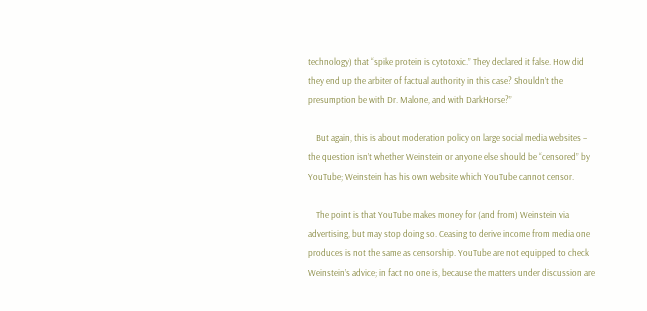technology) that “spike protein is cytotoxic.” They declared it false. How did they end up the arbiter of factual authority in this case? Shouldn’t the presumption be with Dr. Malone, and with DarkHorse?”

    But again, this is about moderation policy on large social media websites – the question isn’t whether Weinstein or anyone else should be “censored” by YouTube; Weinstein has his own website which YouTube cannot censor.

    The point is that YouTube makes money for (and from) Weinstein via advertising, but may stop doing so. Ceasing to derive income from media one produces is not the same as censorship. YouTube are not equipped to check Weinstein’s advice; in fact no one is, because the matters under discussion are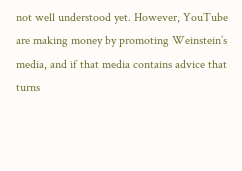not well understood yet. However, YouTube are making money by promoting Weinstein’s media, and if that media contains advice that turns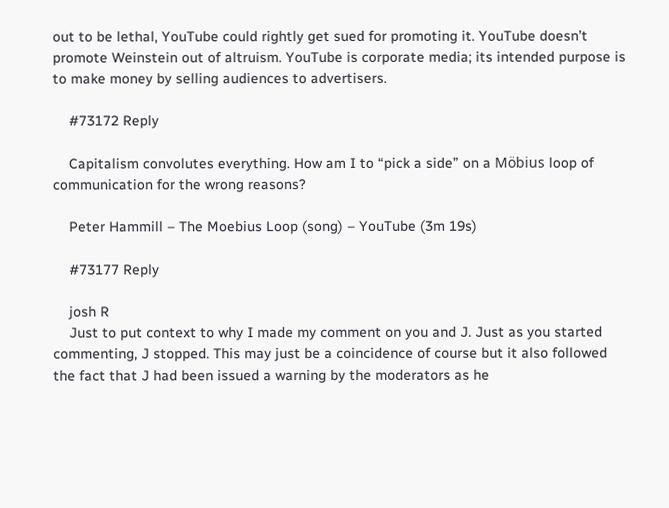out to be lethal, YouTube could rightly get sued for promoting it. YouTube doesn’t promote Weinstein out of altruism. YouTube is corporate media; its intended purpose is to make money by selling audiences to advertisers.

    #73172 Reply

    Capitalism convolutes everything. How am I to “pick a side” on a Möbius loop of communication for the wrong reasons?

    Peter Hammill – The Moebius Loop (song) – YouTube (3m 19s)

    #73177 Reply

    josh R
    Just to put context to why I made my comment on you and J. Just as you started commenting, J stopped. This may just be a coincidence of course but it also followed the fact that J had been issued a warning by the moderators as he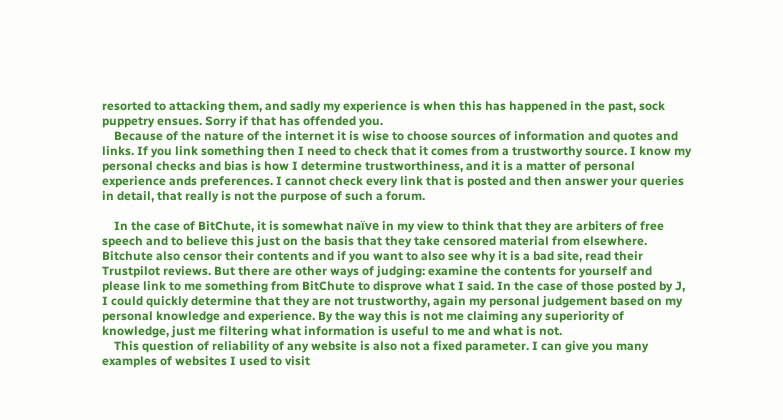resorted to attacking them, and sadly my experience is when this has happened in the past, sock puppetry ensues. Sorry if that has offended you.
    Because of the nature of the internet it is wise to choose sources of information and quotes and links. If you link something then I need to check that it comes from a trustworthy source. I know my personal checks and bias is how I determine trustworthiness, and it is a matter of personal experience ands preferences. I cannot check every link that is posted and then answer your queries in detail, that really is not the purpose of such a forum.

    In the case of BitChute, it is somewhat naïve in my view to think that they are arbiters of free speech and to believe this just on the basis that they take censored material from elsewhere. Bitchute also censor their contents and if you want to also see why it is a bad site, read their Trustpilot reviews. But there are other ways of judging: examine the contents for yourself and please link to me something from BitChute to disprove what I said. In the case of those posted by J, I could quickly determine that they are not trustworthy, again my personal judgement based on my personal knowledge and experience. By the way this is not me claiming any superiority of knowledge, just me filtering what information is useful to me and what is not.
    This question of reliability of any website is also not a fixed parameter. I can give you many examples of websites I used to visit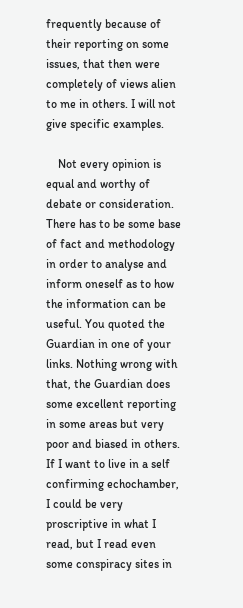frequently because of their reporting on some issues, that then were completely of views alien to me in others. I will not give specific examples.

    Not every opinion is equal and worthy of debate or consideration. There has to be some base of fact and methodology in order to analyse and inform oneself as to how the information can be useful. You quoted the Guardian in one of your links. Nothing wrong with that, the Guardian does some excellent reporting in some areas but very poor and biased in others. If I want to live in a self confirming echochamber, I could be very proscriptive in what I read, but I read even some conspiracy sites in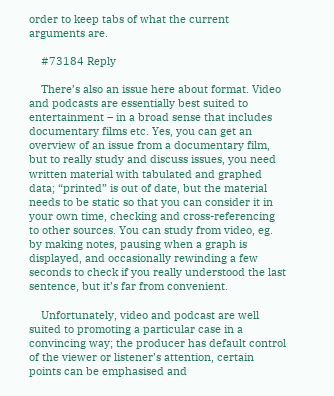order to keep tabs of what the current arguments are.

    #73184 Reply

    There’s also an issue here about format. Video and podcasts are essentially best suited to entertainment – in a broad sense that includes documentary films etc. Yes, you can get an overview of an issue from a documentary film, but to really study and discuss issues, you need written material with tabulated and graphed data; “printed” is out of date, but the material needs to be static so that you can consider it in your own time, checking and cross-referencing to other sources. You can study from video, eg. by making notes, pausing when a graph is displayed, and occasionally rewinding a few seconds to check if you really understood the last sentence, but it’s far from convenient.

    Unfortunately, video and podcast are well suited to promoting a particular case in a convincing way; the producer has default control of the viewer or listener’s attention, certain points can be emphasised and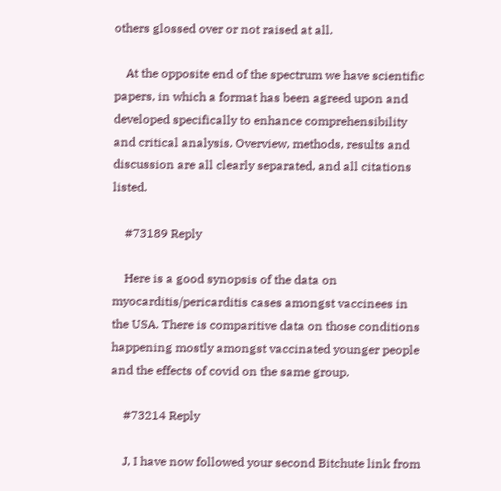others glossed over or not raised at all.

    At the opposite end of the spectrum we have scientific papers, in which a format has been agreed upon and developed specifically to enhance comprehensibility and critical analysis. Overview, methods, results and discussion are all clearly separated, and all citations listed.

    #73189 Reply

    Here is a good synopsis of the data on myocarditis/pericarditis cases amongst vaccinees in the USA. There is comparitive data on those conditions happening mostly amongst vaccinated younger people and the effects of covid on the same group.

    #73214 Reply

    J, I have now followed your second Bitchute link from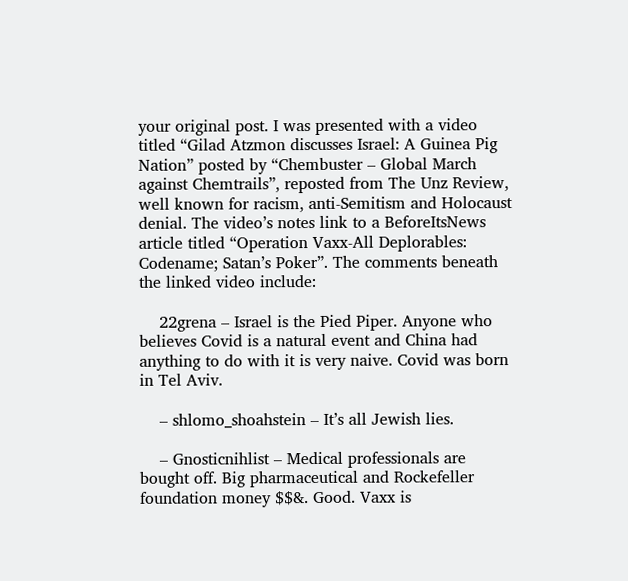your original post. I was presented with a video titled “Gilad Atzmon discusses Israel: A Guinea Pig Nation” posted by “Chembuster – Global March against Chemtrails”, reposted from The Unz Review, well known for racism, anti-Semitism and Holocaust denial. The video’s notes link to a BeforeItsNews article titled “Operation Vaxx-All Deplorables: Codename; Satan’s Poker”. The comments beneath the linked video include:

    22grena – Israel is the Pied Piper. Anyone who believes Covid is a natural event and China had anything to do with it is very naive. Covid was born in Tel Aviv.

    – shlomo_shoahstein – It’s all Jewish lies.

    – Gnosticnihlist – Medical professionals are bought off. Big pharmaceutical and Rockefeller foundation money $$&. Good. Vaxx is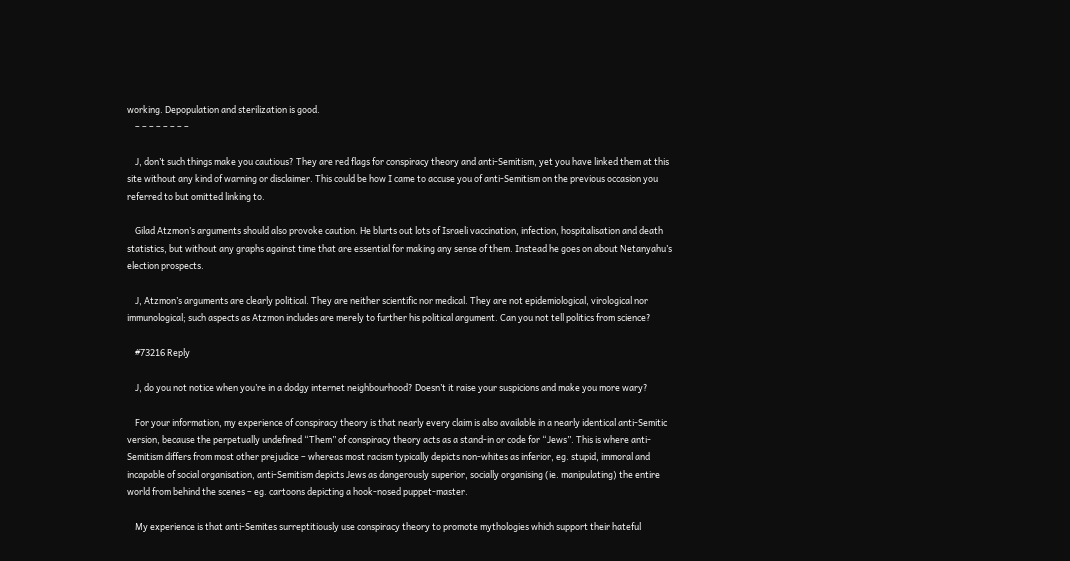working. Depopulation and sterilization is good.
    – – – – – – – –

    J, don’t such things make you cautious? They are red flags for conspiracy theory and anti-Semitism, yet you have linked them at this site without any kind of warning or disclaimer. This could be how I came to accuse you of anti-Semitism on the previous occasion you referred to but omitted linking to.

    Gilad Atzmon’s arguments should also provoke caution. He blurts out lots of Israeli vaccination, infection, hospitalisation and death statistics, but without any graphs against time that are essential for making any sense of them. Instead he goes on about Netanyahu’s election prospects.

    J, Atzmon’s arguments are clearly political. They are neither scientific nor medical. They are not epidemiological, virological nor immunological; such aspects as Atzmon includes are merely to further his political argument. Can you not tell politics from science?

    #73216 Reply

    J, do you not notice when you’re in a dodgy internet neighbourhood? Doesn’t it raise your suspicions and make you more wary?

    For your information, my experience of conspiracy theory is that nearly every claim is also available in a nearly identical anti-Semitic version, because the perpetually undefined “Them” of conspiracy theory acts as a stand-in or code for “Jews”. This is where anti-Semitism differs from most other prejudice – whereas most racism typically depicts non-whites as inferior, eg. stupid, immoral and incapable of social organisation, anti-Semitism depicts Jews as dangerously superior, socially organising (ie. manipulating) the entire world from behind the scenes – eg. cartoons depicting a hook-nosed puppet-master.

    My experience is that anti-Semites surreptitiously use conspiracy theory to promote mythologies which support their hateful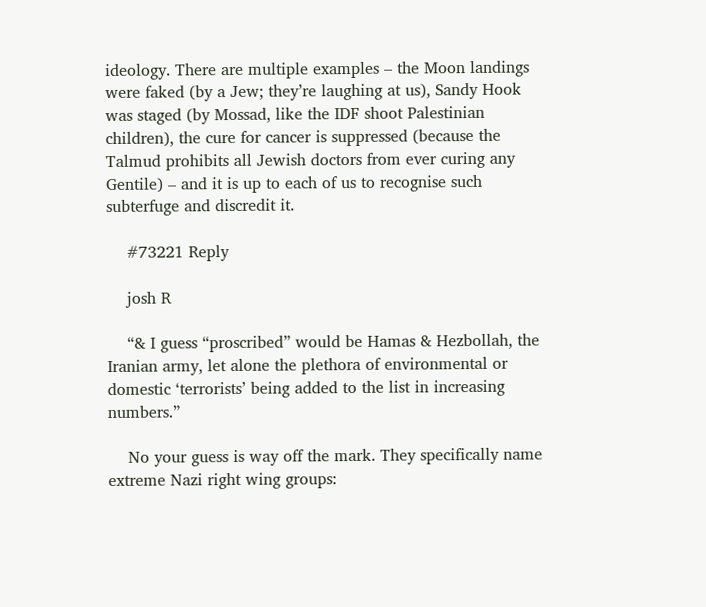ideology. There are multiple examples – the Moon landings were faked (by a Jew; they’re laughing at us), Sandy Hook was staged (by Mossad, like the IDF shoot Palestinian children), the cure for cancer is suppressed (because the Talmud prohibits all Jewish doctors from ever curing any Gentile) – and it is up to each of us to recognise such subterfuge and discredit it.

    #73221 Reply

    josh R

    “& I guess “proscribed” would be Hamas & Hezbollah, the Iranian army, let alone the plethora of environmental or domestic ‘terrorists’ being added to the list in increasing numbers.”

    No your guess is way off the mark. They specifically name extreme Nazi right wing groups: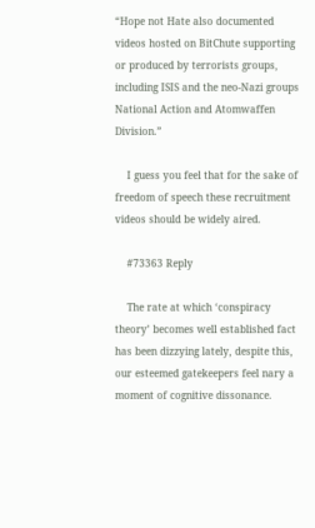“Hope not Hate also documented videos hosted on BitChute supporting or produced by terrorists groups, including ISIS and the neo-Nazi groups National Action and Atomwaffen Division.”

    I guess you feel that for the sake of freedom of speech these recruitment videos should be widely aired.

    #73363 Reply

    The rate at which ‘conspiracy theory’ becomes well established fact has been dizzying lately, despite this, our esteemed gatekeepers feel nary a moment of cognitive dissonance.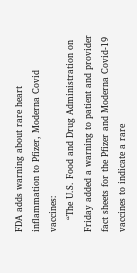FDA adds warning about rare heart inflammation to Pfizer, Moderna Covid vaccines:
    “The U.S. Food and Drug Administration on Friday added a warning to patient and provider fact sheets for the Pfizer and Moderna Covid-19 vaccines to indicate a rare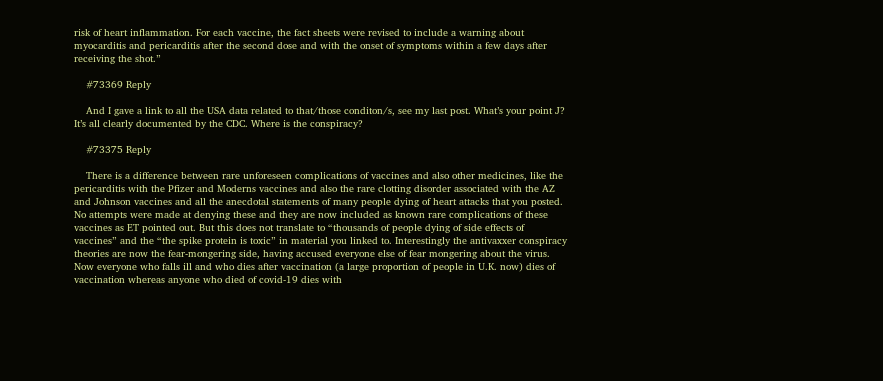risk of heart inflammation. For each vaccine, the fact sheets were revised to include a warning about myocarditis and pericarditis after the second dose and with the onset of symptoms within a few days after receiving the shot.”

    #73369 Reply

    And I gave a link to all the USA data related to that/those conditon/s, see my last post. What’s your point J? It’s all clearly documented by the CDC. Where is the conspiracy?

    #73375 Reply

    There is a difference between rare unforeseen complications of vaccines and also other medicines, like the pericarditis with the Pfizer and Moderns vaccines and also the rare clotting disorder associated with the AZ and Johnson vaccines and all the anecdotal statements of many people dying of heart attacks that you posted. No attempts were made at denying these and they are now included as known rare complications of these vaccines as ET pointed out. But this does not translate to “thousands of people dying of side effects of vaccines” and the “the spike protein is toxic” in material you linked to. Interestingly the antivaxxer conspiracy theories are now the fear-mongering side, having accused everyone else of fear mongering about the virus. Now everyone who falls ill and who dies after vaccination (a large proportion of people in U.K. now) dies of vaccination whereas anyone who died of covid-19 dies with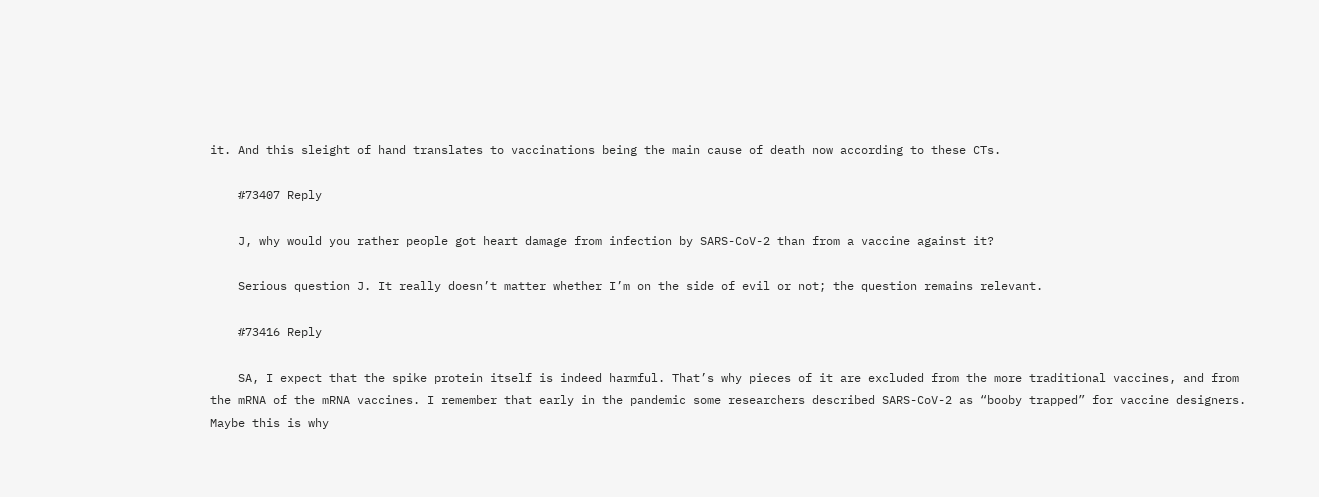it. And this sleight of hand translates to vaccinations being the main cause of death now according to these CTs.

    #73407 Reply

    J, why would you rather people got heart damage from infection by SARS-CoV-2 than from a vaccine against it?

    Serious question J. It really doesn’t matter whether I’m on the side of evil or not; the question remains relevant.

    #73416 Reply

    SA, I expect that the spike protein itself is indeed harmful. That’s why pieces of it are excluded from the more traditional vaccines, and from the mRNA of the mRNA vaccines. I remember that early in the pandemic some researchers described SARS-CoV-2 as “booby trapped” for vaccine designers. Maybe this is why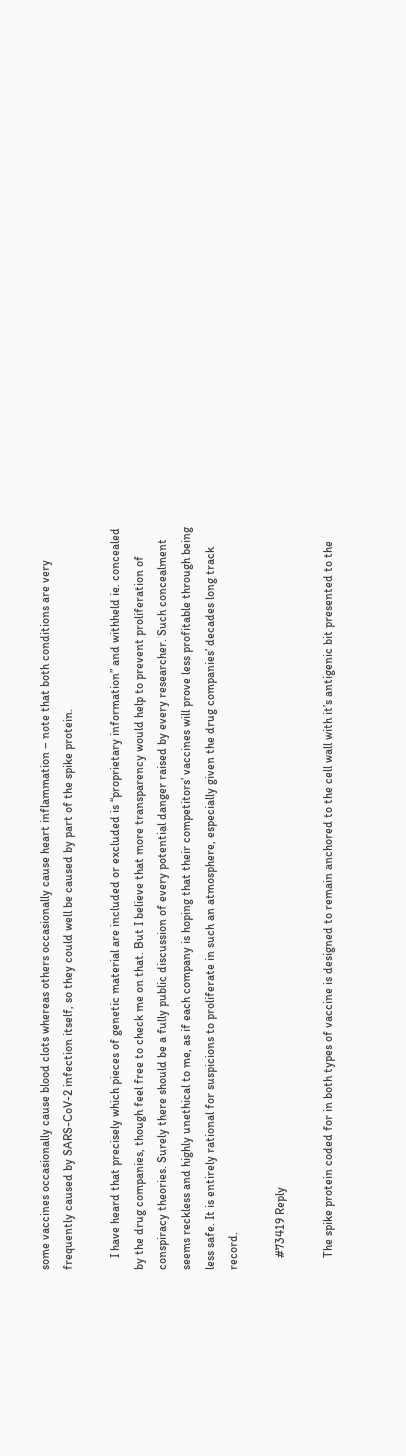some vaccines occasionally cause blood clots whereas others occasionally cause heart inflammation – note that both conditions are very frequently caused by SARS-CoV-2 infection itself, so they could well be caused by part of the spike protein.

    I have heard that precisely which pieces of genetic material are included or excluded is “proprietary information” and withheld ie. concealed by the drug companies, though feel free to check me on that. But I believe that more transparency would help to prevent proliferation of conspiracy theories. Surely there should be a fully public discussion of every potential danger raised by every researcher. Such concealment seems reckless and highly unethical to me, as if each company is hoping that their competitors’ vaccines will prove less profitable through being less safe. It is entirely rational for suspicions to proliferate in such an atmosphere, especially given the drug companies’ decades long track record.

    #73419 Reply

    The spike protein coded for in both types of vaccine is designed to remain anchored to the cell wall with it’s antigenic bit presented to the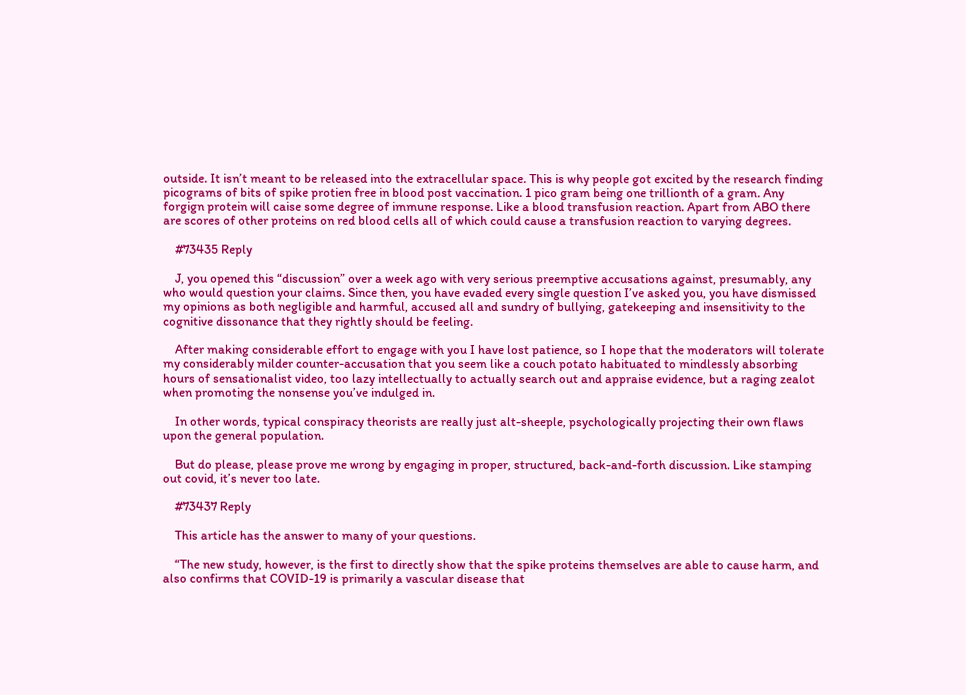outside. It isn’t meant to be released into the extracellular space. This is why people got excited by the research finding picograms of bits of spike protien free in blood post vaccination. 1 pico gram being one trillionth of a gram. Any forgign protein will caise some degree of immune response. Like a blood transfusion reaction. Apart from ABO there are scores of other proteins on red blood cells all of which could cause a transfusion reaction to varying degrees.

    #73435 Reply

    J, you opened this “discussion” over a week ago with very serious preemptive accusations against, presumably, any who would question your claims. Since then, you have evaded every single question I’ve asked you, you have dismissed my opinions as both negligible and harmful, accused all and sundry of bullying, gatekeeping and insensitivity to the cognitive dissonance that they rightly should be feeling.

    After making considerable effort to engage with you I have lost patience, so I hope that the moderators will tolerate my considerably milder counter-accusation that you seem like a couch potato habituated to mindlessly absorbing hours of sensationalist video, too lazy intellectually to actually search out and appraise evidence, but a raging zealot when promoting the nonsense you’ve indulged in.

    In other words, typical conspiracy theorists are really just alt-sheeple, psychologically projecting their own flaws upon the general population.

    But do please, please prove me wrong by engaging in proper, structured, back-and-forth discussion. Like stamping out covid, it’s never too late.

    #73437 Reply

    This article has the answer to many of your questions.

    “The new study, however, is the first to directly show that the spike proteins themselves are able to cause harm, and also confirms that COVID-19 is primarily a vascular disease that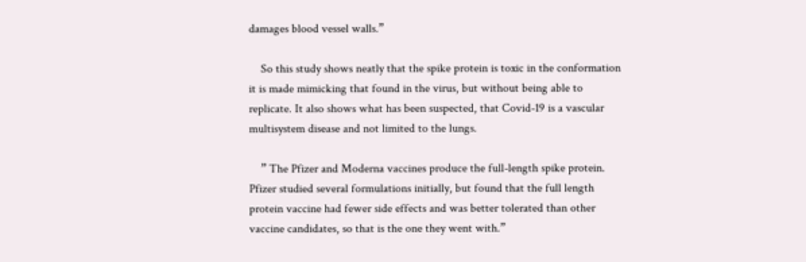damages blood vessel walls.”

    So this study shows neatly that the spike protein is toxic in the conformation it is made mimicking that found in the virus, but without being able to replicate. It also shows what has been suspected, that Covid-19 is a vascular multisystem disease and not limited to the lungs.

    ” The Pfizer and Moderna vaccines produce the full-length spike protein. Pfizer studied several formulations initially, but found that the full length protein vaccine had fewer side effects and was better tolerated than other vaccine candidates, so that is the one they went with.”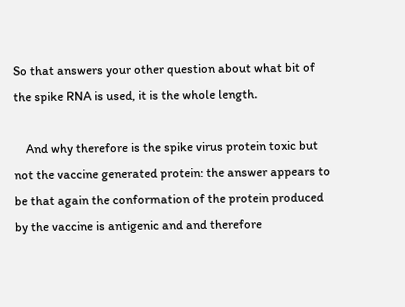So that answers your other question about what bit of the spike RNA is used, it is the whole length.

    And why therefore is the spike virus protein toxic but not the vaccine generated protein: the answer appears to be that again the conformation of the protein produced by the vaccine is antigenic and and therefore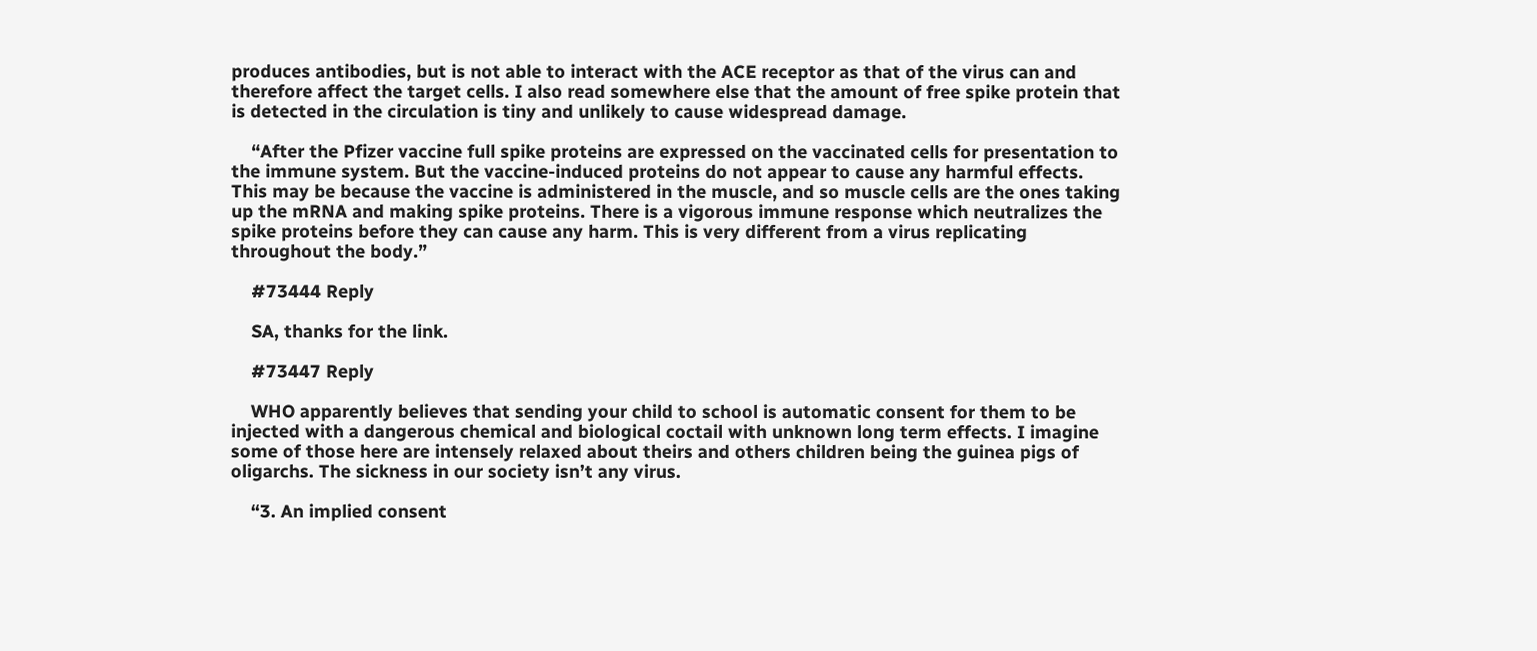produces antibodies, but is not able to interact with the ACE receptor as that of the virus can and therefore affect the target cells. I also read somewhere else that the amount of free spike protein that is detected in the circulation is tiny and unlikely to cause widespread damage.

    “After the Pfizer vaccine full spike proteins are expressed on the vaccinated cells for presentation to the immune system. But the vaccine-induced proteins do not appear to cause any harmful effects. This may be because the vaccine is administered in the muscle, and so muscle cells are the ones taking up the mRNA and making spike proteins. There is a vigorous immune response which neutralizes the spike proteins before they can cause any harm. This is very different from a virus replicating throughout the body.”

    #73444 Reply

    SA, thanks for the link.

    #73447 Reply

    WHO apparently believes that sending your child to school is automatic consent for them to be injected with a dangerous chemical and biological coctail with unknown long term effects. I imagine some of those here are intensely relaxed about theirs and others children being the guinea pigs of oligarchs. The sickness in our society isn’t any virus.

    “3. An implied consent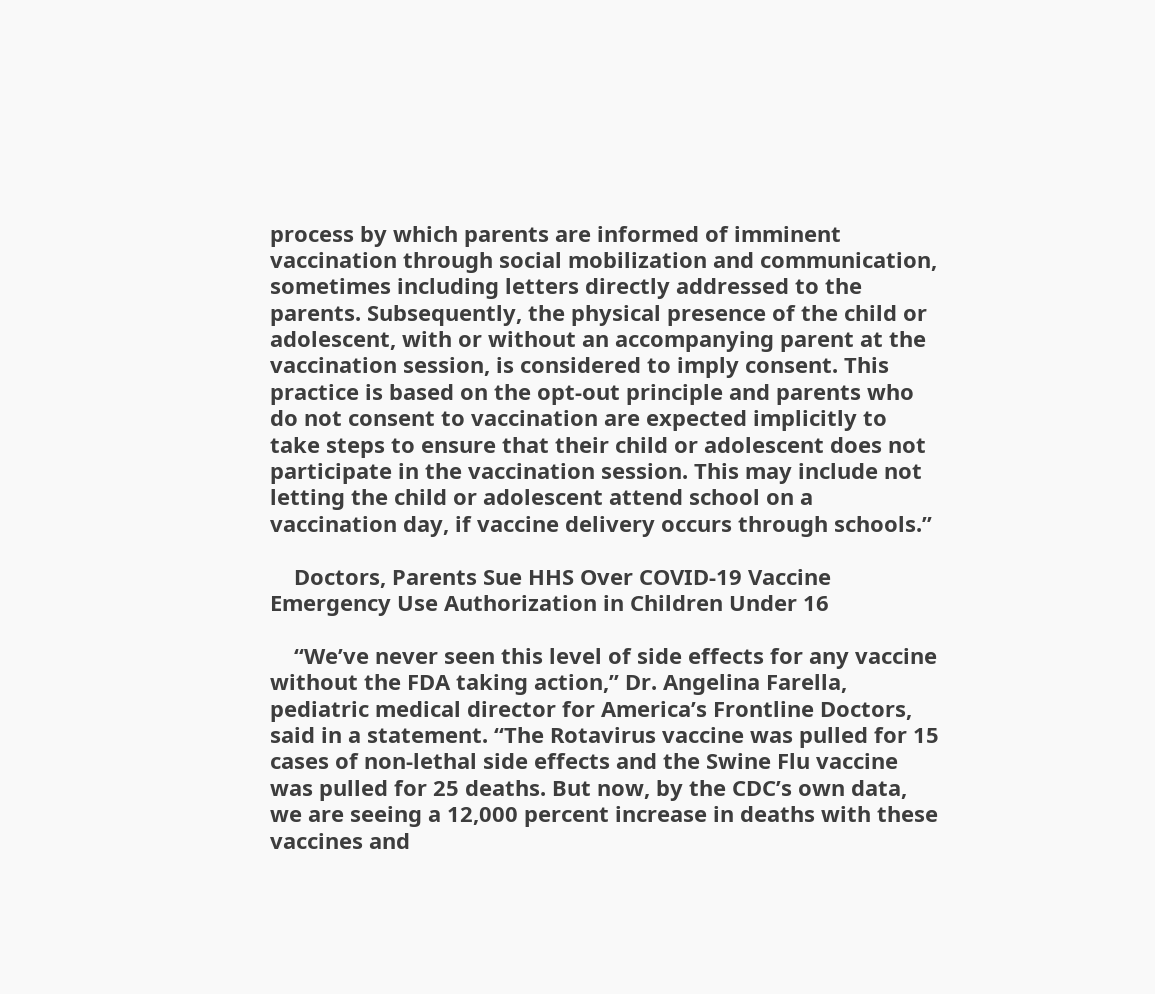process by which parents are informed of imminent vaccination through social mobilization and communication, sometimes including letters directly addressed to the parents. Subsequently, the physical presence of the child or adolescent, with or without an accompanying parent at the vaccination session, is considered to imply consent. This practice is based on the opt-out principle and parents who do not consent to vaccination are expected implicitly to take steps to ensure that their child or adolescent does not participate in the vaccination session. This may include not letting the child or adolescent attend school on a vaccination day, if vaccine delivery occurs through schools.”

    Doctors, Parents Sue HHS Over COVID-19 Vaccine Emergency Use Authorization in Children Under 16

    “We’ve never seen this level of side effects for any vaccine without the FDA taking action,” Dr. Angelina Farella, pediatric medical director for America’s Frontline Doctors, said in a statement. “The Rotavirus vaccine was pulled for 15 cases of non-lethal side effects and the Swine Flu vaccine was pulled for 25 deaths. But now, by the CDC’s own data, we are seeing a 12,000 percent increase in deaths with these vaccines and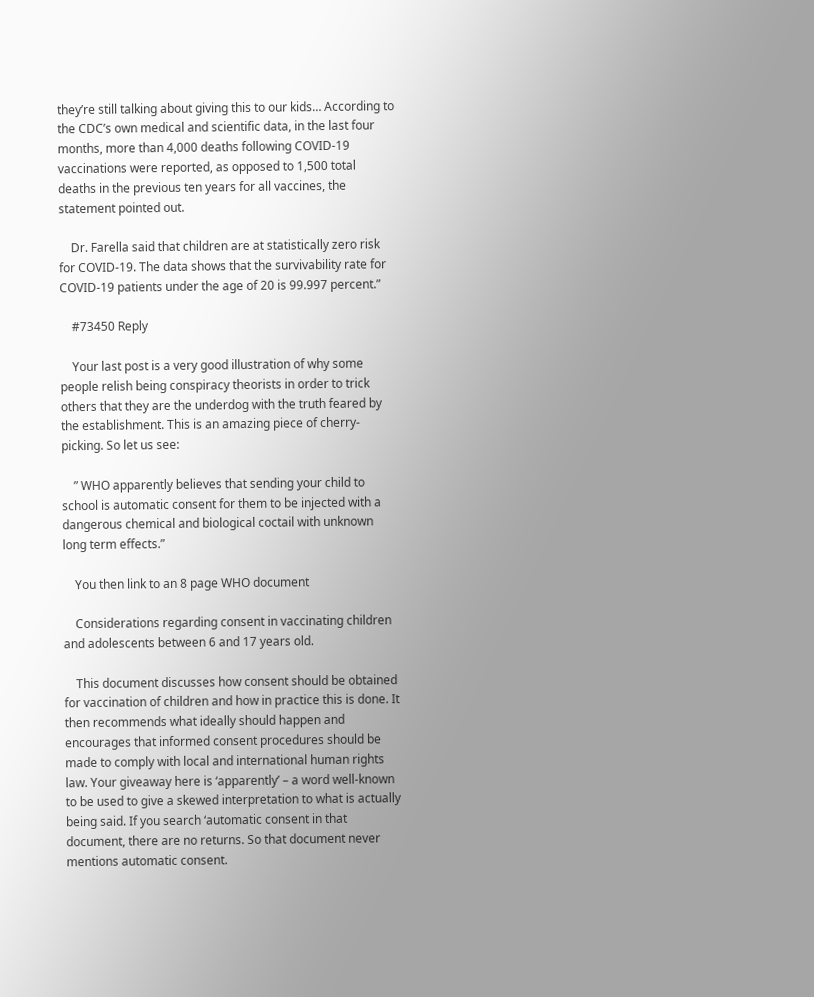they’re still talking about giving this to our kids… According to the CDC’s own medical and scientific data, in the last four months, more than 4,000 deaths following COVID-19 vaccinations were reported, as opposed to 1,500 total deaths in the previous ten years for all vaccines, the statement pointed out.

    Dr. Farella said that children are at statistically zero risk for COVID-19. The data shows that the survivability rate for COVID-19 patients under the age of 20 is 99.997 percent.”

    #73450 Reply

    Your last post is a very good illustration of why some people relish being conspiracy theorists in order to trick others that they are the underdog with the truth feared by the establishment. This is an amazing piece of cherry-picking. So let us see:

    ” WHO apparently believes that sending your child to school is automatic consent for them to be injected with a dangerous chemical and biological coctail with unknown long term effects.”

    You then link to an 8 page WHO document

    Considerations regarding consent in vaccinating children and adolescents between 6 and 17 years old.

    This document discusses how consent should be obtained for vaccination of children and how in practice this is done. It then recommends what ideally should happen and encourages that informed consent procedures should be made to comply with local and international human rights law. Your giveaway here is ‘apparently’ – a word well-known to be used to give a skewed interpretation to what is actually being said. If you search ‘automatic consent in that document, there are no returns. So that document never mentions automatic consent.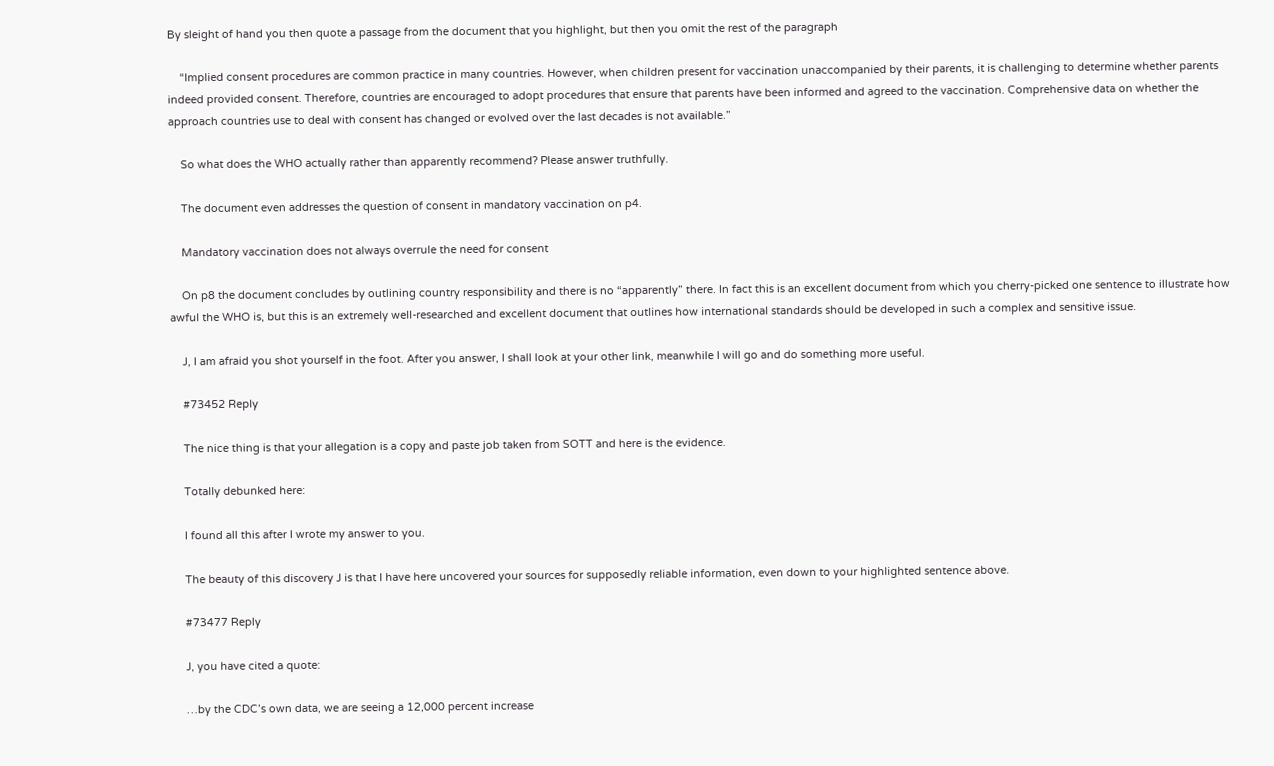By sleight of hand you then quote a passage from the document that you highlight, but then you omit the rest of the paragraph

    “Implied consent procedures are common practice in many countries. However, when children present for vaccination unaccompanied by their parents, it is challenging to determine whether parents indeed provided consent. Therefore, countries are encouraged to adopt procedures that ensure that parents have been informed and agreed to the vaccination. Comprehensive data on whether the approach countries use to deal with consent has changed or evolved over the last decades is not available.”

    So what does the WHO actually rather than apparently recommend? Please answer truthfully.

    The document even addresses the question of consent in mandatory vaccination on p4.

    Mandatory vaccination does not always overrule the need for consent

    On p8 the document concludes by outlining country responsibility and there is no “apparently” there. In fact this is an excellent document from which you cherry-picked one sentence to illustrate how awful the WHO is, but this is an extremely well-researched and excellent document that outlines how international standards should be developed in such a complex and sensitive issue.

    J, I am afraid you shot yourself in the foot. After you answer, I shall look at your other link, meanwhile I will go and do something more useful.

    #73452 Reply

    The nice thing is that your allegation is a copy and paste job taken from SOTT and here is the evidence.

    Totally debunked here:

    I found all this after I wrote my answer to you.

    The beauty of this discovery J is that I have here uncovered your sources for supposedly reliable information, even down to your highlighted sentence above.

    #73477 Reply

    J, you have cited a quote:

    …by the CDC’s own data, we are seeing a 12,000 percent increase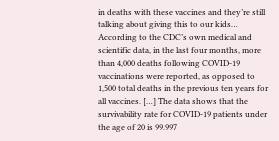in deaths with these vaccines and they’re still talking about giving this to our kids… According to the CDC’s own medical and scientific data, in the last four months, more than 4,000 deaths following COVID-19 vaccinations were reported, as opposed to 1,500 total deaths in the previous ten years for all vaccines. […] The data shows that the survivability rate for COVID-19 patients under the age of 20 is 99.997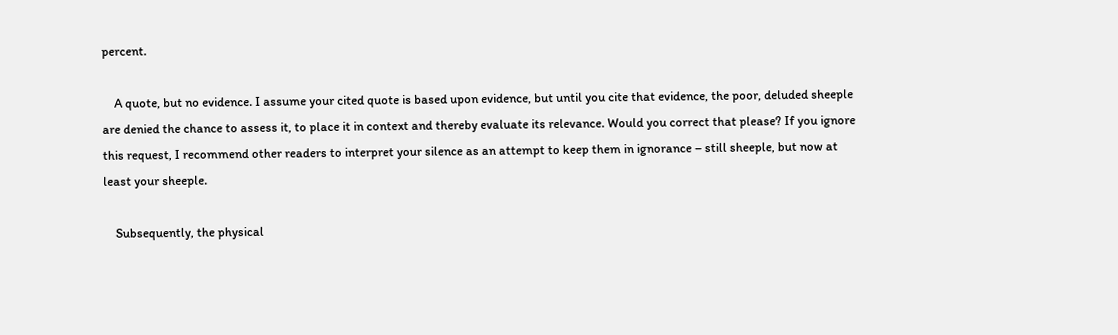percent.

    A quote, but no evidence. I assume your cited quote is based upon evidence, but until you cite that evidence, the poor, deluded sheeple are denied the chance to assess it, to place it in context and thereby evaluate its relevance. Would you correct that please? If you ignore this request, I recommend other readers to interpret your silence as an attempt to keep them in ignorance – still sheeple, but now at least your sheeple.

    Subsequently, the physical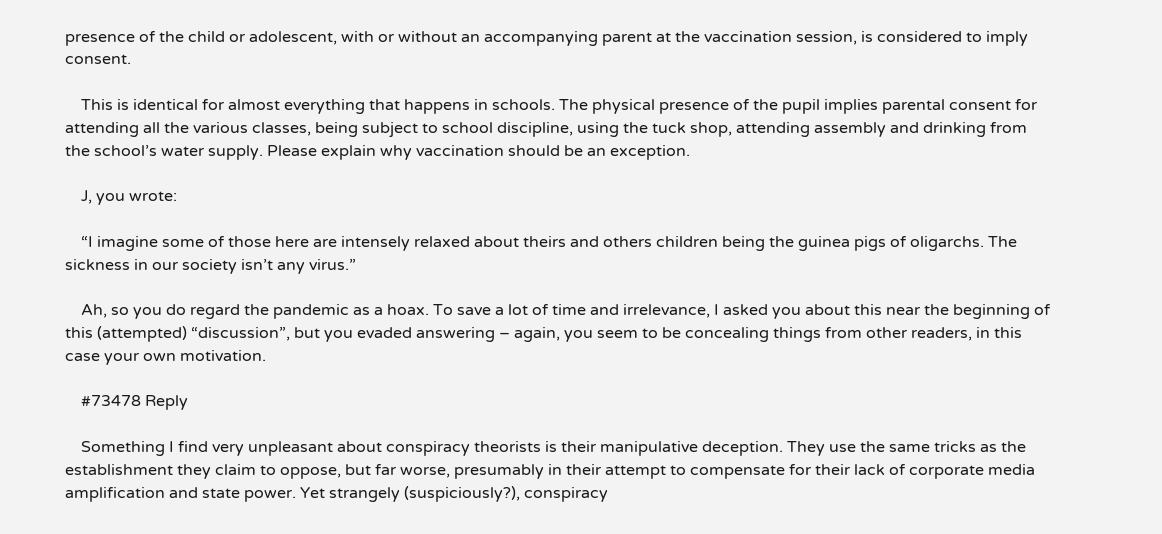presence of the child or adolescent, with or without an accompanying parent at the vaccination session, is considered to imply consent.

    This is identical for almost everything that happens in schools. The physical presence of the pupil implies parental consent for attending all the various classes, being subject to school discipline, using the tuck shop, attending assembly and drinking from the school’s water supply. Please explain why vaccination should be an exception.

    J, you wrote:

    “I imagine some of those here are intensely relaxed about theirs and others children being the guinea pigs of oligarchs. The sickness in our society isn’t any virus.”

    Ah, so you do regard the pandemic as a hoax. To save a lot of time and irrelevance, I asked you about this near the beginning of this (attempted) “discussion”, but you evaded answering – again, you seem to be concealing things from other readers, in this case your own motivation.

    #73478 Reply

    Something I find very unpleasant about conspiracy theorists is their manipulative deception. They use the same tricks as the establishment they claim to oppose, but far worse, presumably in their attempt to compensate for their lack of corporate media amplification and state power. Yet strangely (suspiciously?), conspiracy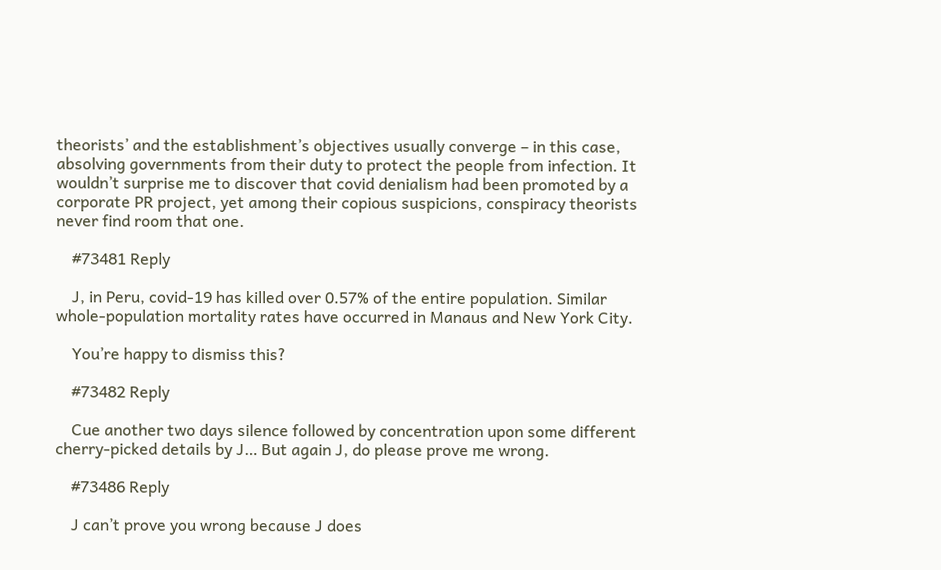theorists’ and the establishment’s objectives usually converge – in this case, absolving governments from their duty to protect the people from infection. It wouldn’t surprise me to discover that covid denialism had been promoted by a corporate PR project, yet among their copious suspicions, conspiracy theorists never find room that one.

    #73481 Reply

    J, in Peru, covid-19 has killed over 0.57% of the entire population. Similar whole-population mortality rates have occurred in Manaus and New York City.

    You’re happy to dismiss this?

    #73482 Reply

    Cue another two days silence followed by concentration upon some different cherry-picked details by J… But again J, do please prove me wrong.

    #73486 Reply

    J can’t prove you wrong because J does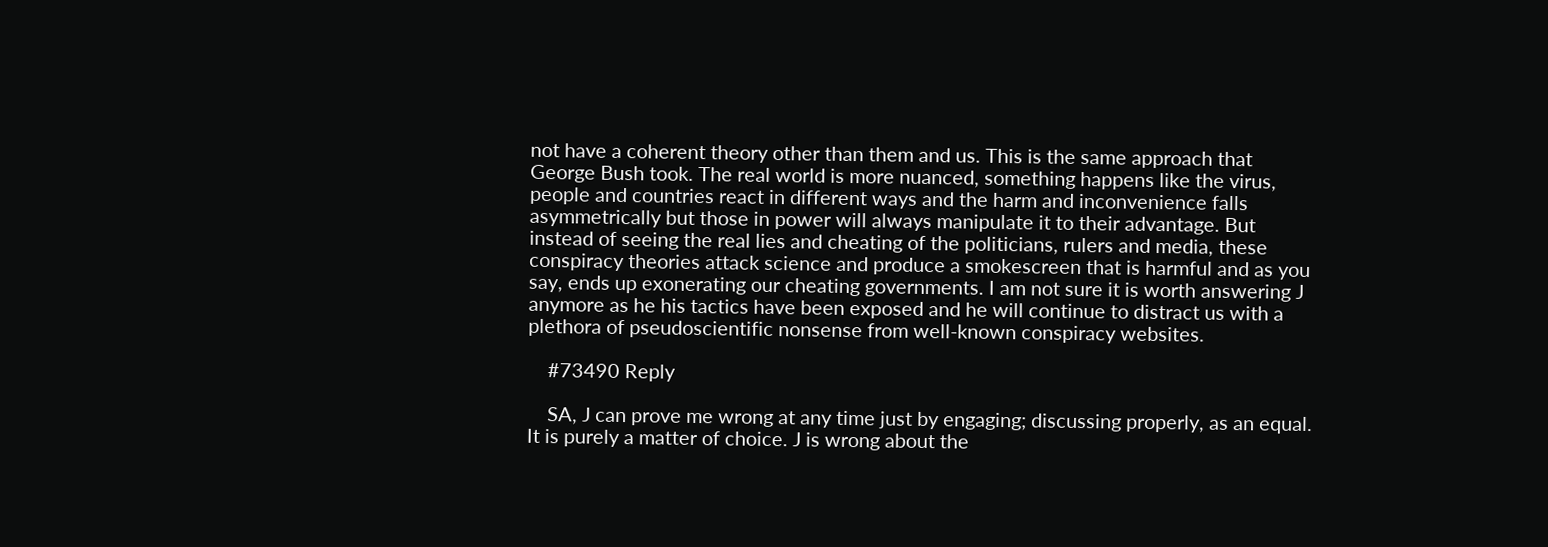not have a coherent theory other than them and us. This is the same approach that George Bush took. The real world is more nuanced, something happens like the virus, people and countries react in different ways and the harm and inconvenience falls asymmetrically but those in power will always manipulate it to their advantage. But instead of seeing the real lies and cheating of the politicians, rulers and media, these conspiracy theories attack science and produce a smokescreen that is harmful and as you say, ends up exonerating our cheating governments. I am not sure it is worth answering J anymore as he his tactics have been exposed and he will continue to distract us with a plethora of pseudoscientific nonsense from well-known conspiracy websites.

    #73490 Reply

    SA, J can prove me wrong at any time just by engaging; discussing properly, as an equal. It is purely a matter of choice. J is wrong about the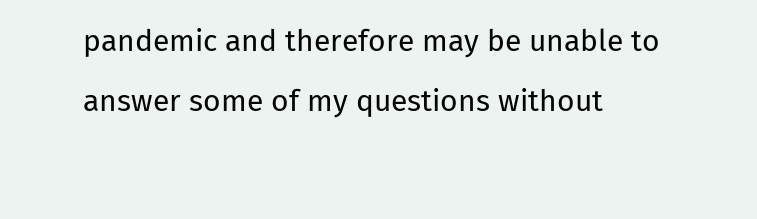pandemic and therefore may be unable to answer some of my questions without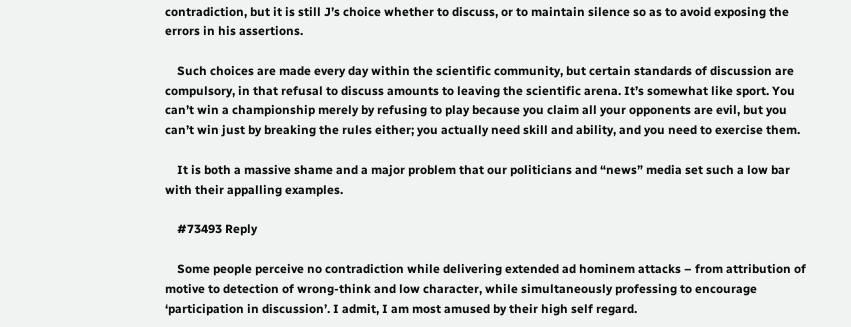contradiction, but it is still J’s choice whether to discuss, or to maintain silence so as to avoid exposing the errors in his assertions.

    Such choices are made every day within the scientific community, but certain standards of discussion are compulsory, in that refusal to discuss amounts to leaving the scientific arena. It’s somewhat like sport. You can’t win a championship merely by refusing to play because you claim all your opponents are evil, but you can’t win just by breaking the rules either; you actually need skill and ability, and you need to exercise them.

    It is both a massive shame and a major problem that our politicians and “news” media set such a low bar with their appalling examples.

    #73493 Reply

    Some people perceive no contradiction while delivering extended ad hominem attacks – from attribution of motive to detection of wrong-think and low character, while simultaneously professing to encourage ‘participation in discussion’. I admit, I am most amused by their high self regard.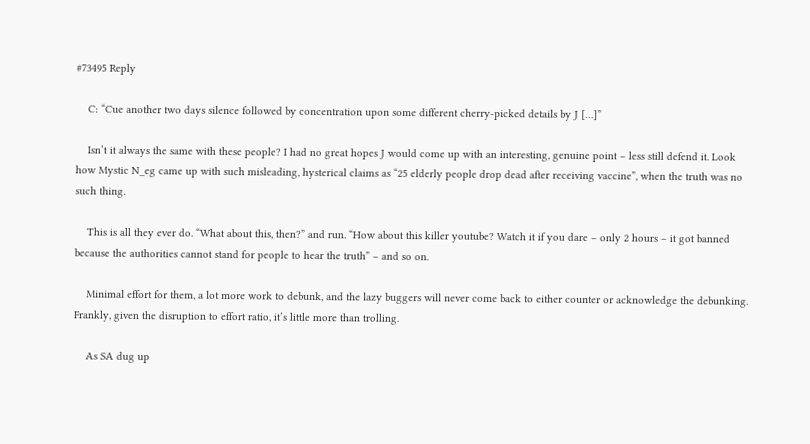#73495 Reply

    C: “Cue another two days silence followed by concentration upon some different cherry-picked details by J […]”

    Isn’t it always the same with these people? I had no great hopes J would come up with an interesting, genuine point – less still defend it. Look how Mystic N_eg came up with such misleading, hysterical claims as “25 elderly people drop dead after receiving vaccine”, when the truth was no such thing.

    This is all they ever do. “What about this, then?” and run. “How about this killer youtube? Watch it if you dare – only 2 hours – it got banned because the authorities cannot stand for people to hear the truth” – and so on.

    Minimal effort for them, a lot more work to debunk, and the lazy buggers will never come back to either counter or acknowledge the debunking. Frankly, given the disruption to effort ratio, it’s little more than trolling.

    As SA dug up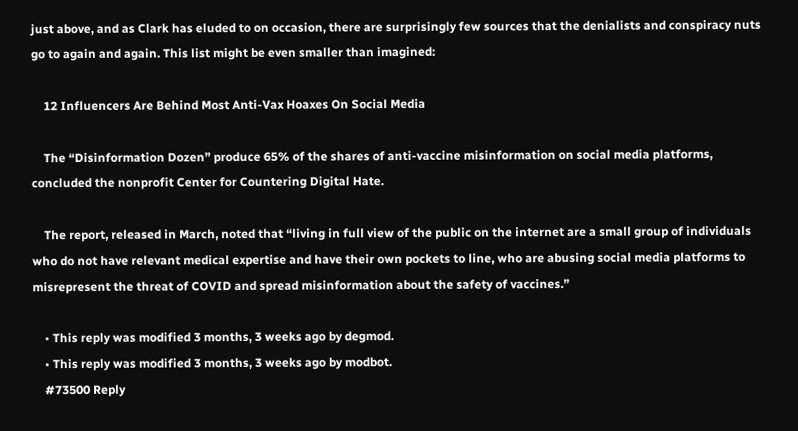just above, and as Clark has eluded to on occasion, there are surprisingly few sources that the denialists and conspiracy nuts go to again and again. This list might be even smaller than imagined:

    12 Influencers Are Behind Most Anti-Vax Hoaxes On Social Media

    The “Disinformation Dozen” produce 65% of the shares of anti-vaccine misinformation on social media platforms, concluded the nonprofit Center for Countering Digital Hate.

    The report, released in March, noted that “living in full view of the public on the internet are a small group of individuals who do not have relevant medical expertise and have their own pockets to line, who are abusing social media platforms to misrepresent the threat of COVID and spread misinformation about the safety of vaccines.”

    • This reply was modified 3 months, 3 weeks ago by degmod.
    • This reply was modified 3 months, 3 weeks ago by modbot.
    #73500 Reply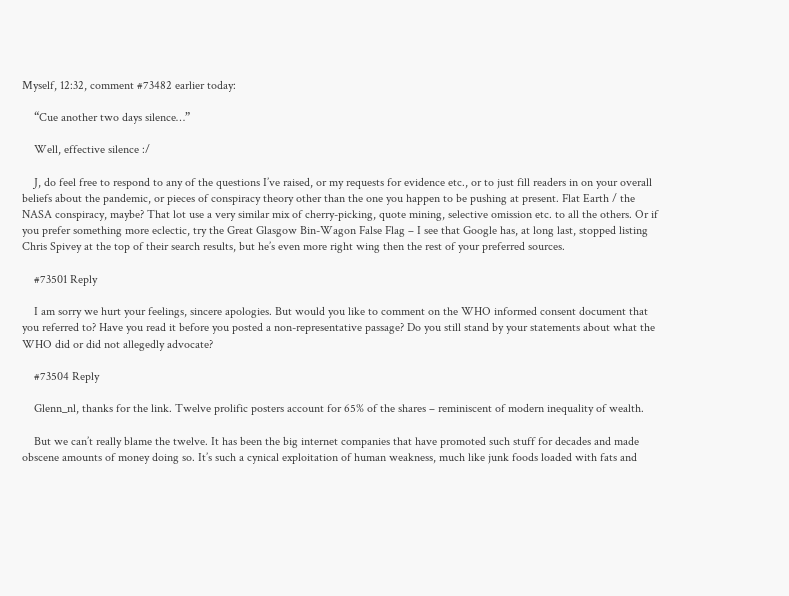Myself, 12:32, comment #73482 earlier today:

    “Cue another two days silence…”

    Well, effective silence :/

    J, do feel free to respond to any of the questions I’ve raised, or my requests for evidence etc., or to just fill readers in on your overall beliefs about the pandemic, or pieces of conspiracy theory other than the one you happen to be pushing at present. Flat Earth / the NASA conspiracy, maybe? That lot use a very similar mix of cherry-picking, quote mining, selective omission etc. to all the others. Or if you prefer something more eclectic, try the Great Glasgow Bin-Wagon False Flag – I see that Google has, at long last, stopped listing Chris Spivey at the top of their search results, but he’s even more right wing then the rest of your preferred sources.

    #73501 Reply

    I am sorry we hurt your feelings, sincere apologies. But would you like to comment on the WHO informed consent document that you referred to? Have you read it before you posted a non-representative passage? Do you still stand by your statements about what the WHO did or did not allegedly advocate?

    #73504 Reply

    Glenn_nl, thanks for the link. Twelve prolific posters account for 65% of the shares – reminiscent of modern inequality of wealth.

    But we can’t really blame the twelve. It has been the big internet companies that have promoted such stuff for decades and made obscene amounts of money doing so. It’s such a cynical exploitation of human weakness, much like junk foods loaded with fats and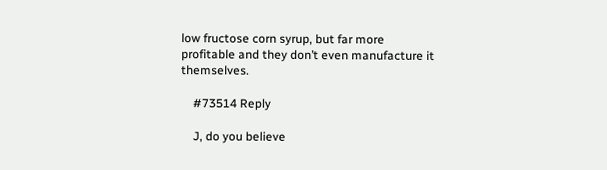low fructose corn syrup, but far more profitable and they don’t even manufacture it themselves.

    #73514 Reply

    J, do you believe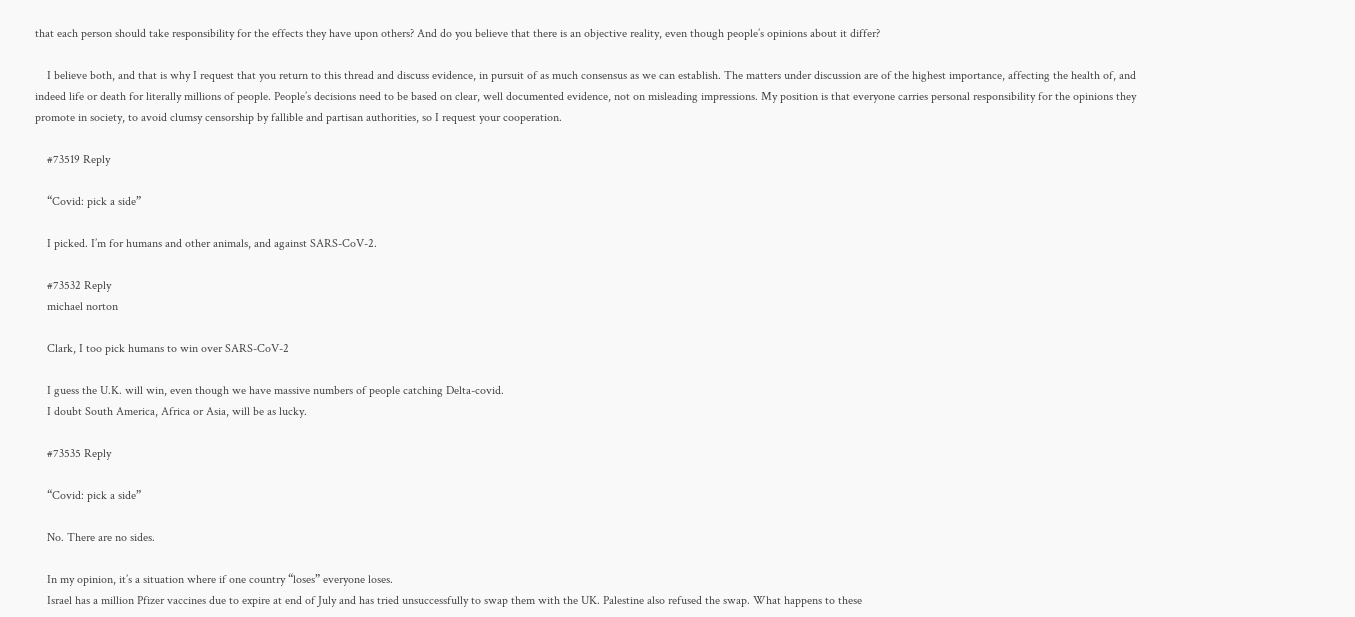that each person should take responsibility for the effects they have upon others? And do you believe that there is an objective reality, even though people’s opinions about it differ?

    I believe both, and that is why I request that you return to this thread and discuss evidence, in pursuit of as much consensus as we can establish. The matters under discussion are of the highest importance, affecting the health of, and indeed life or death for literally millions of people. People’s decisions need to be based on clear, well documented evidence, not on misleading impressions. My position is that everyone carries personal responsibility for the opinions they promote in society, to avoid clumsy censorship by fallible and partisan authorities, so I request your cooperation.

    #73519 Reply

    “Covid: pick a side”

    I picked. I’m for humans and other animals, and against SARS-CoV-2.

    #73532 Reply
    michael norton

    Clark, I too pick humans to win over SARS-CoV-2

    I guess the U.K. will win, even though we have massive numbers of people catching Delta-covid.
    I doubt South America, Africa or Asia, will be as lucky.

    #73535 Reply

    “Covid: pick a side”

    No. There are no sides.

    In my opinion, it’s a situation where if one country “loses” everyone loses.
    Israel has a million Pfizer vaccines due to expire at end of July and has tried unsuccessfully to swap them with the UK. Palestine also refused the swap. What happens to these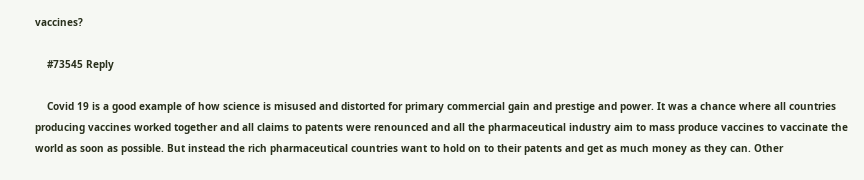vaccines?

    #73545 Reply

    Covid 19 is a good example of how science is misused and distorted for primary commercial gain and prestige and power. It was a chance where all countries producing vaccines worked together and all claims to patents were renounced and all the pharmaceutical industry aim to mass produce vaccines to vaccinate the world as soon as possible. But instead the rich pharmaceutical countries want to hold on to their patents and get as much money as they can. Other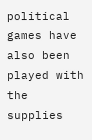political games have also been played with the supplies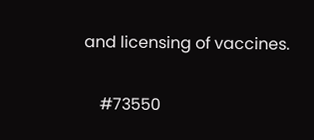and licensing of vaccines.

    #73550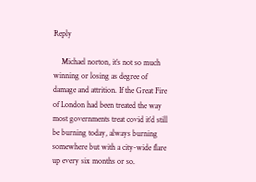Reply

    Michael norton, it’s not so much winning or losing as degree of damage and attrition. If the Great Fire of London had been treated the way most governments treat covid it’d still be burning today, always burning somewhere but with a city-wide flare up every six months or so.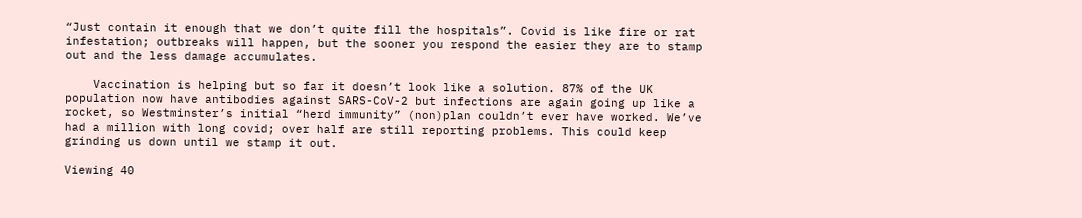“Just contain it enough that we don’t quite fill the hospitals”. Covid is like fire or rat infestation; outbreaks will happen, but the sooner you respond the easier they are to stamp out and the less damage accumulates.

    Vaccination is helping but so far it doesn’t look like a solution. 87% of the UK population now have antibodies against SARS-CoV-2 but infections are again going up like a rocket, so Westminster’s initial “herd immunity” (non)plan couldn’t ever have worked. We’ve had a million with long covid; over half are still reporting problems. This could keep grinding us down until we stamp it out.

Viewing 40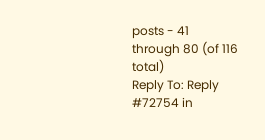posts - 41 through 80 (of 116 total)
Reply To: Reply #72754 in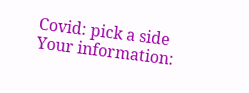Covid: pick a side
Your information: